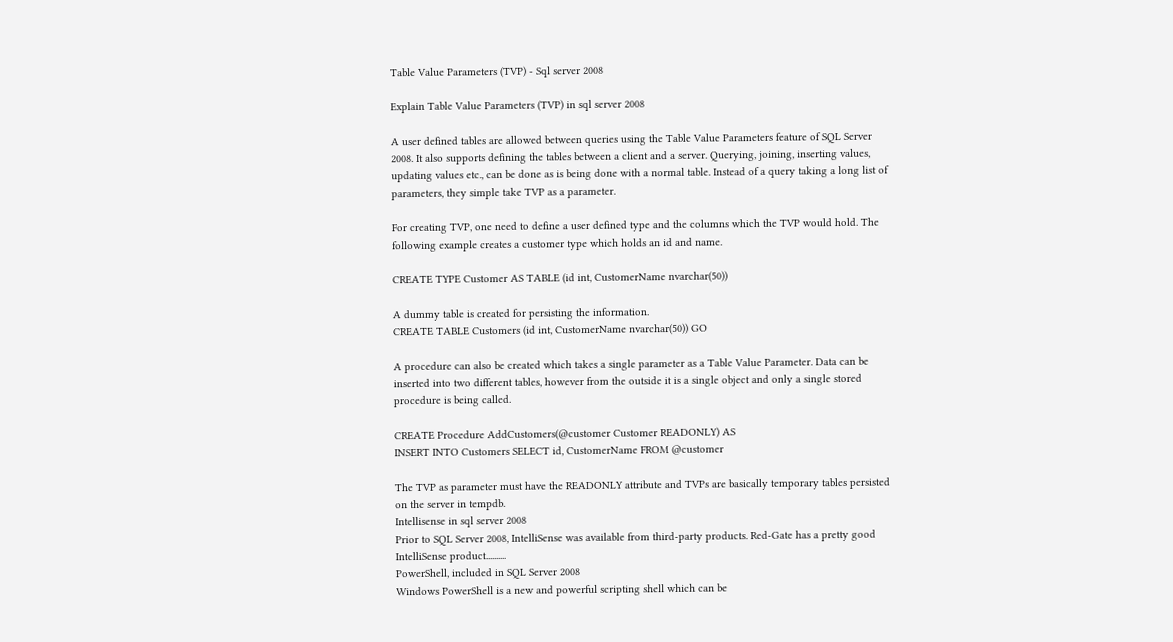Table Value Parameters (TVP) - Sql server 2008

Explain Table Value Parameters (TVP) in sql server 2008

A user defined tables are allowed between queries using the Table Value Parameters feature of SQL Server 2008. It also supports defining the tables between a client and a server. Querying, joining, inserting values, updating values etc., can be done as is being done with a normal table. Instead of a query taking a long list of parameters, they simple take TVP as a parameter.

For creating TVP, one need to define a user defined type and the columns which the TVP would hold. The following example creates a customer type which holds an id and name.

CREATE TYPE Customer AS TABLE (id int, CustomerName nvarchar(50))

A dummy table is created for persisting the information.
CREATE TABLE Customers (id int, CustomerName nvarchar(50)) GO

A procedure can also be created which takes a single parameter as a Table Value Parameter. Data can be inserted into two different tables, however from the outside it is a single object and only a single stored procedure is being called.

CREATE Procedure AddCustomers(@customer Customer READONLY) AS
INSERT INTO Customers SELECT id, CustomerName FROM @customer

The TVP as parameter must have the READONLY attribute and TVPs are basically temporary tables persisted on the server in tempdb.
Intellisense in sql server 2008
Prior to SQL Server 2008, IntelliSense was available from third-party products. Red-Gate has a pretty good IntelliSense product..........
PowerShell, included in SQL Server 2008
Windows PowerShell is a new and powerful scripting shell which can be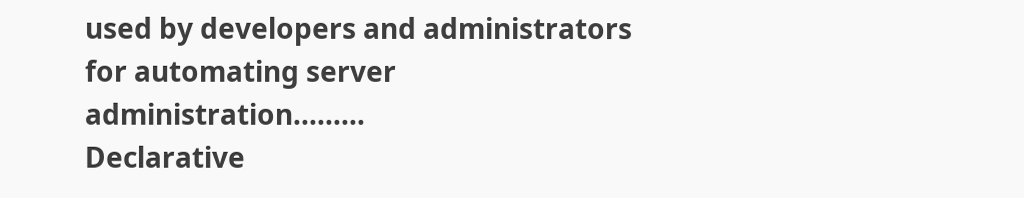used by developers and administrators for automating server administration.........
Declarative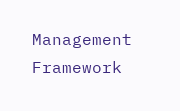Management Framework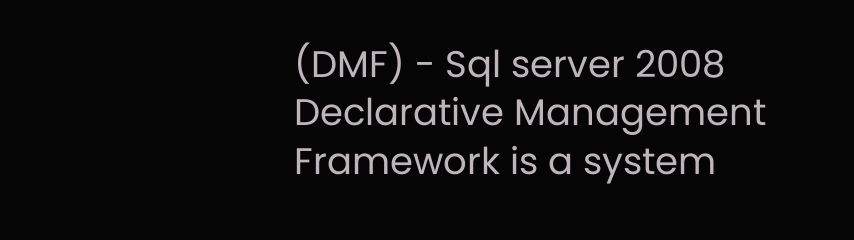(DMF) - Sql server 2008
Declarative Management Framework is a system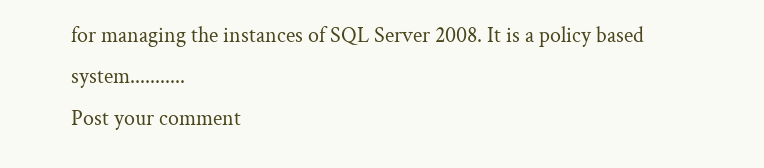for managing the instances of SQL Server 2008. It is a policy based system...........
Post your comment